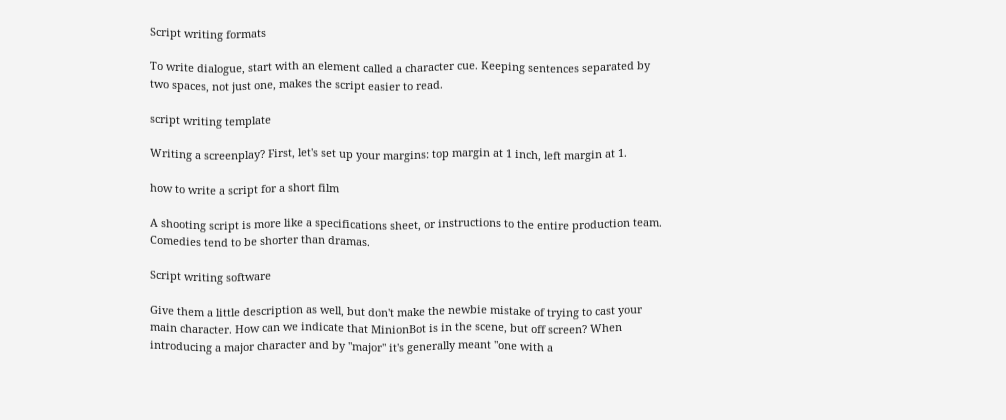Script writing formats

To write dialogue, start with an element called a character cue. Keeping sentences separated by two spaces, not just one, makes the script easier to read.

script writing template

Writing a screenplay? First, let's set up your margins: top margin at 1 inch, left margin at 1.

how to write a script for a short film

A shooting script is more like a specifications sheet, or instructions to the entire production team. Comedies tend to be shorter than dramas.

Script writing software

Give them a little description as well, but don't make the newbie mistake of trying to cast your main character. How can we indicate that MinionBot is in the scene, but off screen? When introducing a major character and by "major" it's generally meant "one with a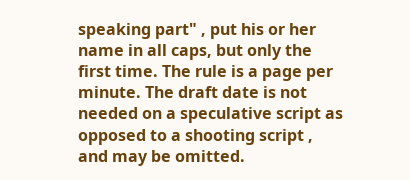speaking part" , put his or her name in all caps, but only the first time. The rule is a page per minute. The draft date is not needed on a speculative script as opposed to a shooting script , and may be omitted.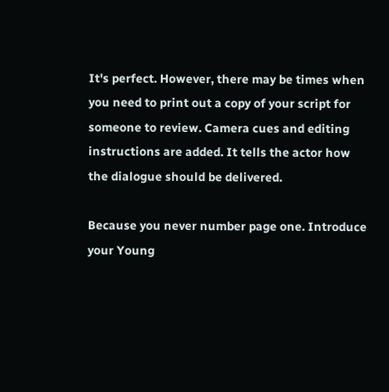It's perfect. However, there may be times when you need to print out a copy of your script for someone to review. Camera cues and editing instructions are added. It tells the actor how the dialogue should be delivered.

Because you never number page one. Introduce your Young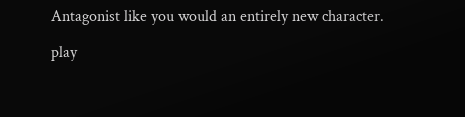Antagonist like you would an entirely new character.

play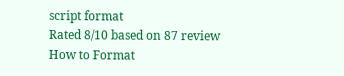script format
Rated 8/10 based on 87 review
How to Format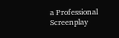a Professional Screenplay